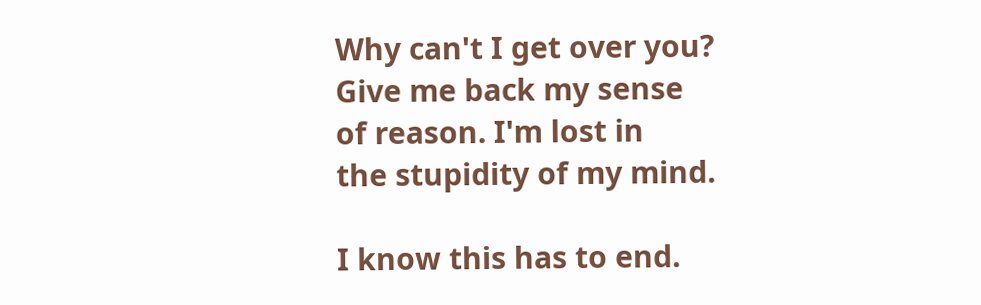Why can't I get over you?
Give me back my sense
of reason. I'm lost in
the stupidity of my mind.

I know this has to end.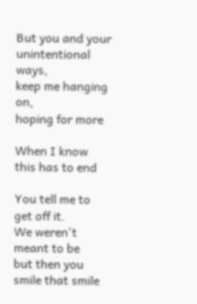But you and your
unintentional ways,
keep me hanging on,
hoping for more

When I know this has to end

You tell me to get off it.
We weren't meant to be
but then you smile that smile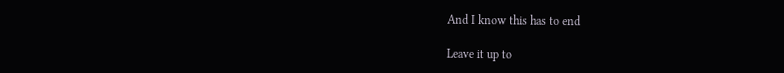And I know this has to end

Leave it up to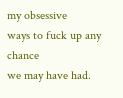my obsessive
ways to fuck up any chance
we may have had.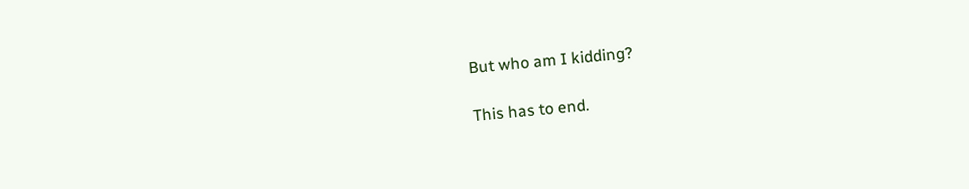But who am I kidding?

This has to end.